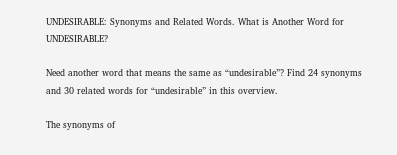UNDESIRABLE: Synonyms and Related Words. What is Another Word for UNDESIRABLE?

Need another word that means the same as “undesirable”? Find 24 synonyms and 30 related words for “undesirable” in this overview.

The synonyms of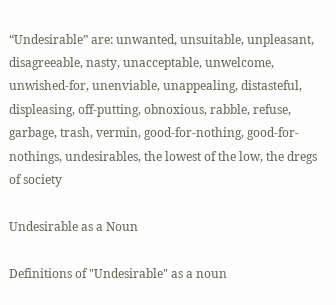“Undesirable” are: unwanted, unsuitable, unpleasant, disagreeable, nasty, unacceptable, unwelcome, unwished-for, unenviable, unappealing, distasteful, displeasing, off-putting, obnoxious, rabble, refuse, garbage, trash, vermin, good-for-nothing, good-for-nothings, undesirables, the lowest of the low, the dregs of society

Undesirable as a Noun

Definitions of "Undesirable" as a noun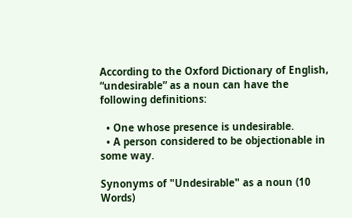According to the Oxford Dictionary of English, “undesirable” as a noun can have the following definitions:

  • One whose presence is undesirable.
  • A person considered to be objectionable in some way.

Synonyms of "Undesirable" as a noun (10 Words)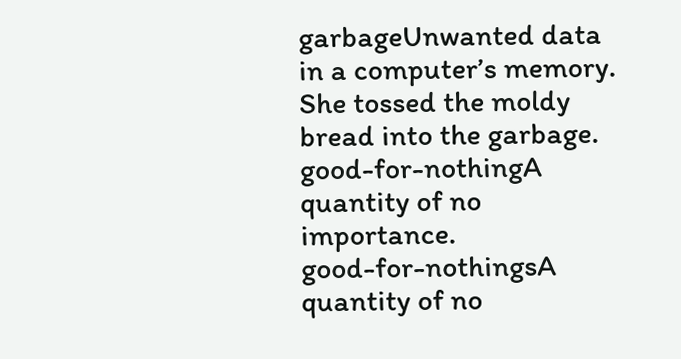garbageUnwanted data in a computer’s memory.
She tossed the moldy bread into the garbage.
good-for-nothingA quantity of no importance.
good-for-nothingsA quantity of no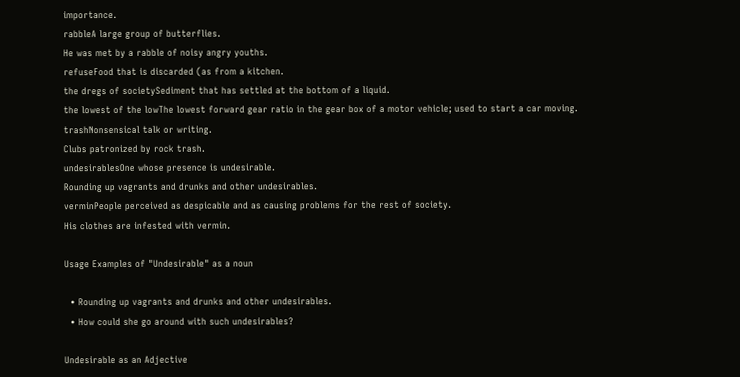importance.
rabbleA large group of butterflies.
He was met by a rabble of noisy angry youths.
refuseFood that is discarded (as from a kitchen.
the dregs of societySediment that has settled at the bottom of a liquid.
the lowest of the lowThe lowest forward gear ratio in the gear box of a motor vehicle; used to start a car moving.
trashNonsensical talk or writing.
Clubs patronized by rock trash.
undesirablesOne whose presence is undesirable.
Rounding up vagrants and drunks and other undesirables.
verminPeople perceived as despicable and as causing problems for the rest of society.
His clothes are infested with vermin.

Usage Examples of "Undesirable" as a noun

  • Rounding up vagrants and drunks and other undesirables.
  • How could she go around with such undesirables?

Undesirable as an Adjective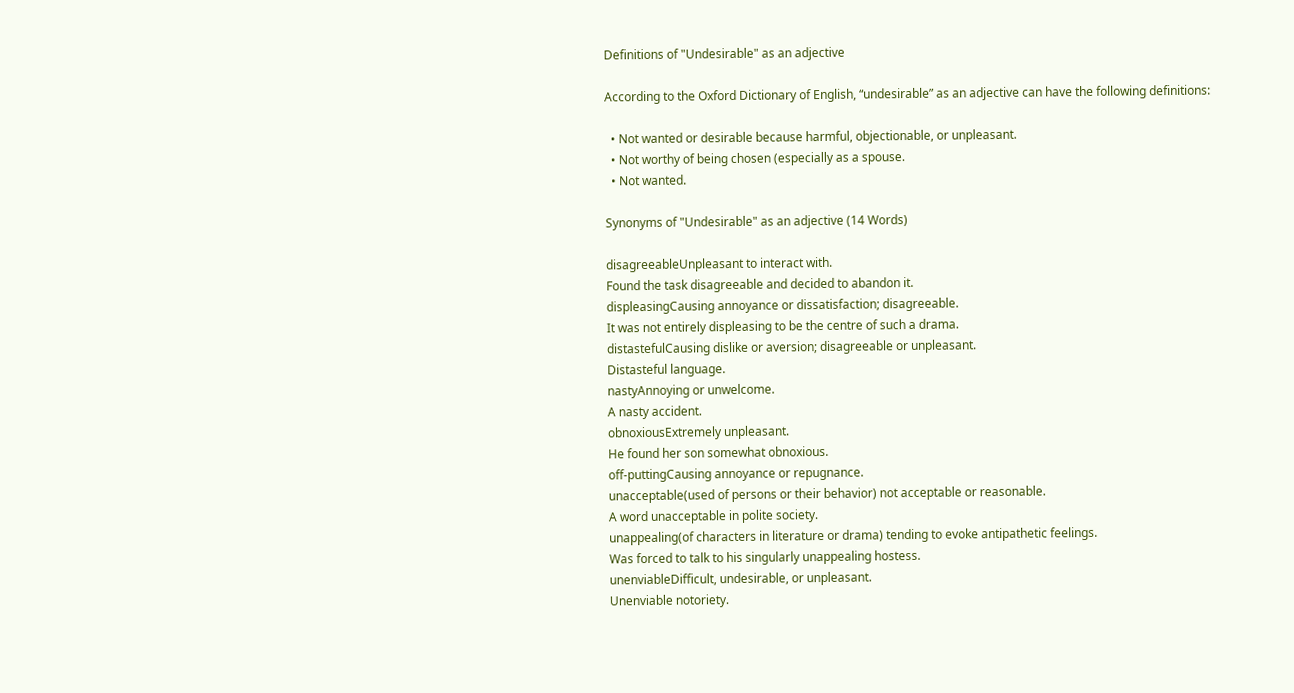Definitions of "Undesirable" as an adjective

According to the Oxford Dictionary of English, “undesirable” as an adjective can have the following definitions:

  • Not wanted or desirable because harmful, objectionable, or unpleasant.
  • Not worthy of being chosen (especially as a spouse.
  • Not wanted.

Synonyms of "Undesirable" as an adjective (14 Words)

disagreeableUnpleasant to interact with.
Found the task disagreeable and decided to abandon it.
displeasingCausing annoyance or dissatisfaction; disagreeable.
It was not entirely displeasing to be the centre of such a drama.
distastefulCausing dislike or aversion; disagreeable or unpleasant.
Distasteful language.
nastyAnnoying or unwelcome.
A nasty accident.
obnoxiousExtremely unpleasant.
He found her son somewhat obnoxious.
off-puttingCausing annoyance or repugnance.
unacceptable(used of persons or their behavior) not acceptable or reasonable.
A word unacceptable in polite society.
unappealing(of characters in literature or drama) tending to evoke antipathetic feelings.
Was forced to talk to his singularly unappealing hostess.
unenviableDifficult, undesirable, or unpleasant.
Unenviable notoriety.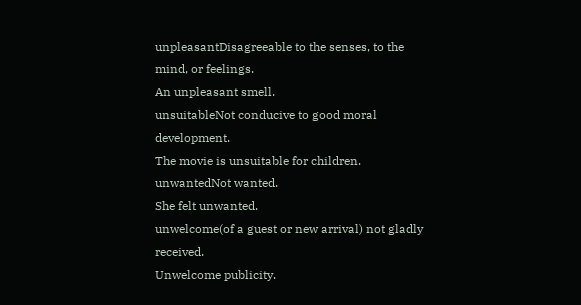unpleasantDisagreeable to the senses, to the mind, or feelings.
An unpleasant smell.
unsuitableNot conducive to good moral development.
The movie is unsuitable for children.
unwantedNot wanted.
She felt unwanted.
unwelcome(of a guest or new arrival) not gladly received.
Unwelcome publicity.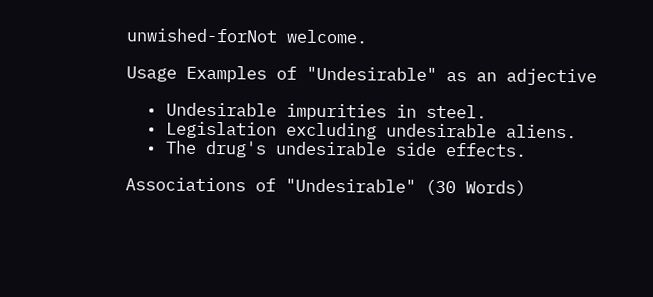unwished-forNot welcome.

Usage Examples of "Undesirable" as an adjective

  • Undesirable impurities in steel.
  • Legislation excluding undesirable aliens.
  • The drug's undesirable side effects.

Associations of "Undesirable" (30 Words)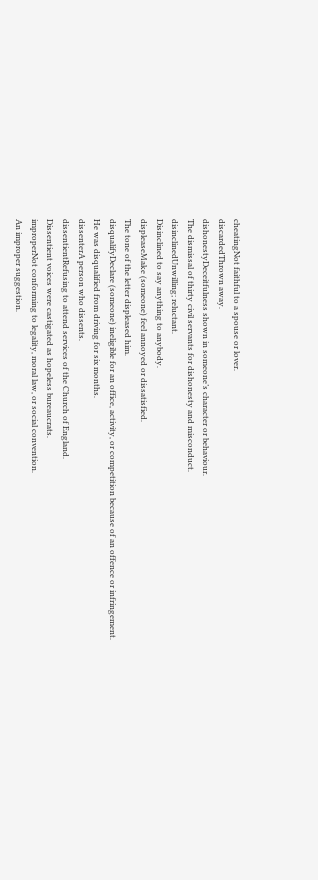cheatingNot faithful to a spouse or lover.
discardedThrown away.
dishonestyDeceitfulness shown in someone’s character or behaviour.
The dismissal of thirty civil servants for dishonesty and misconduct.
disinclinedUnwilling; reluctant.
Disinclined to say anything to anybody.
displeaseMake (someone) feel annoyed or dissatisfied.
The tone of the letter displeased him.
disqualifyDeclare (someone) ineligible for an office, activity, or competition because of an offence or infringement.
He was disqualified from driving for six months.
dissenterA person who dissents.
dissentientRefusing to attend services of the Church of England.
Dissentient voices were castigated as hopeless bureaucrats.
improperNot conforming to legality, moral law, or social convention.
An improper suggestion.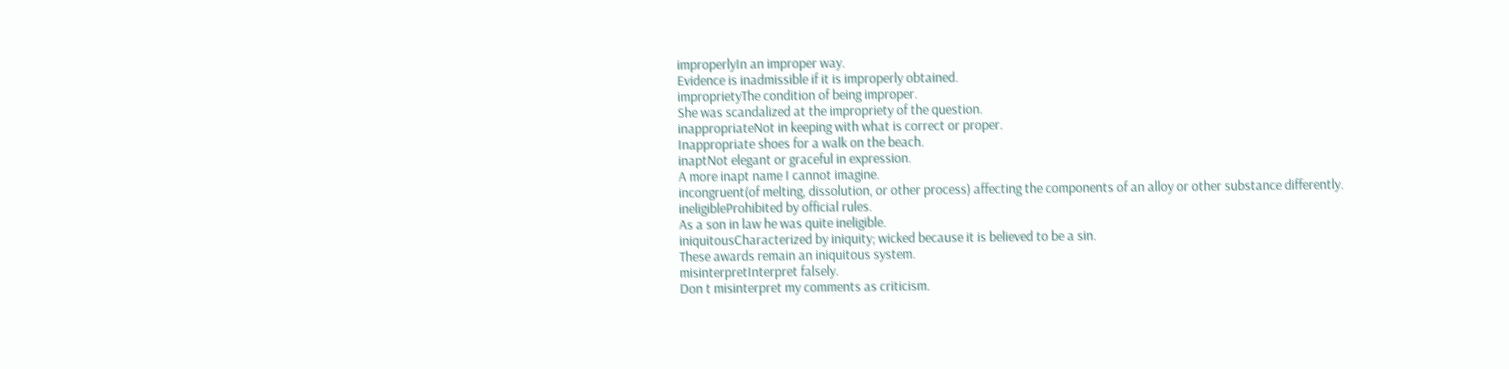improperlyIn an improper way.
Evidence is inadmissible if it is improperly obtained.
improprietyThe condition of being improper.
She was scandalized at the impropriety of the question.
inappropriateNot in keeping with what is correct or proper.
Inappropriate shoes for a walk on the beach.
inaptNot elegant or graceful in expression.
A more inapt name I cannot imagine.
incongruent(of melting, dissolution, or other process) affecting the components of an alloy or other substance differently.
ineligibleProhibited by official rules.
As a son in law he was quite ineligible.
iniquitousCharacterized by iniquity; wicked because it is believed to be a sin.
These awards remain an iniquitous system.
misinterpretInterpret falsely.
Don t misinterpret my comments as criticism.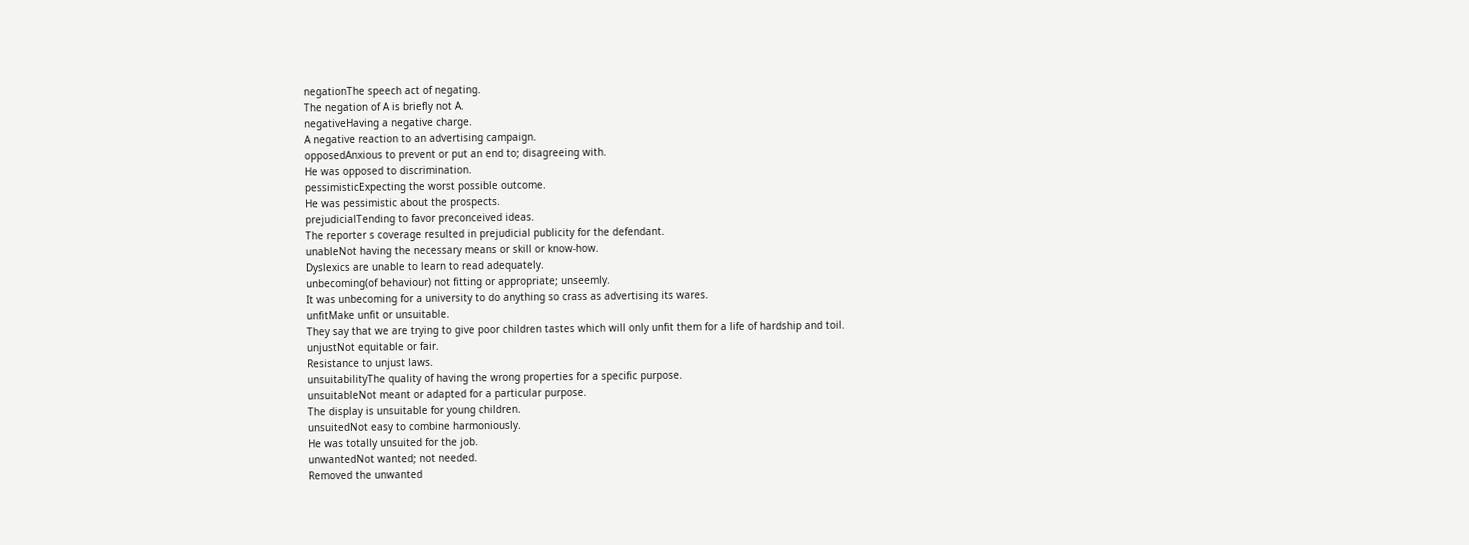negationThe speech act of negating.
The negation of A is briefly not A.
negativeHaving a negative charge.
A negative reaction to an advertising campaign.
opposedAnxious to prevent or put an end to; disagreeing with.
He was opposed to discrimination.
pessimisticExpecting the worst possible outcome.
He was pessimistic about the prospects.
prejudicialTending to favor preconceived ideas.
The reporter s coverage resulted in prejudicial publicity for the defendant.
unableNot having the necessary means or skill or know-how.
Dyslexics are unable to learn to read adequately.
unbecoming(of behaviour) not fitting or appropriate; unseemly.
It was unbecoming for a university to do anything so crass as advertising its wares.
unfitMake unfit or unsuitable.
They say that we are trying to give poor children tastes which will only unfit them for a life of hardship and toil.
unjustNot equitable or fair.
Resistance to unjust laws.
unsuitabilityThe quality of having the wrong properties for a specific purpose.
unsuitableNot meant or adapted for a particular purpose.
The display is unsuitable for young children.
unsuitedNot easy to combine harmoniously.
He was totally unsuited for the job.
unwantedNot wanted; not needed.
Removed the unwanted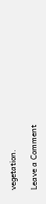vegetation.

Leave a Comment